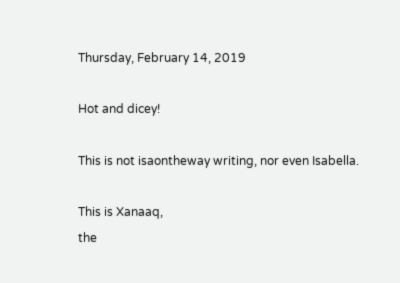Thursday, February 14, 2019

Hot and dicey!

This is not isaontheway writing, nor even Isabella.

This is Xanaaq,
the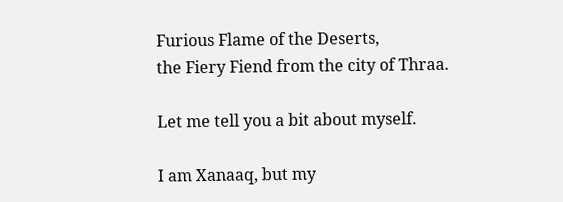Furious Flame of the Deserts,
the Fiery Fiend from the city of Thraa.

Let me tell you a bit about myself.

I am Xanaaq, but my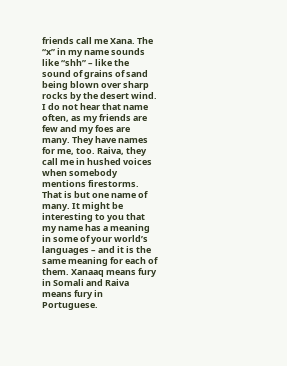friends call me Xana. The “x” in my name sounds like “shh” – like the sound of grains of sand being blown over sharp rocks by the desert wind. I do not hear that name often, as my friends are few and my foes are many. They have names for me, too. Raiva, they call me in hushed voices when somebody mentions firestorms. That is but one name of many. It might be interesting to you that my name has a meaning in some of your world’s languages – and it is the same meaning for each of them. Xanaaq means fury in Somali and Raiva means fury in Portuguese.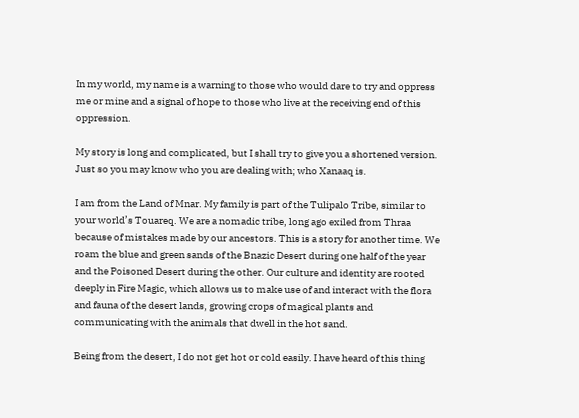In my world, my name is a warning to those who would dare to try and oppress me or mine and a signal of hope to those who live at the receiving end of this oppression.

My story is long and complicated, but I shall try to give you a shortened version.
Just so you may know who you are dealing with; who Xanaaq is.

I am from the Land of Mnar. My family is part of the Tulipalo Tribe, similar to your world’s Touareq. We are a nomadic tribe, long ago exiled from Thraa because of mistakes made by our ancestors. This is a story for another time. We roam the blue and green sands of the Bnazic Desert during one half of the year and the Poisoned Desert during the other. Our culture and identity are rooted deeply in Fire Magic, which allows us to make use of and interact with the flora and fauna of the desert lands, growing crops of magical plants and communicating with the animals that dwell in the hot sand.

Being from the desert, I do not get hot or cold easily. I have heard of this thing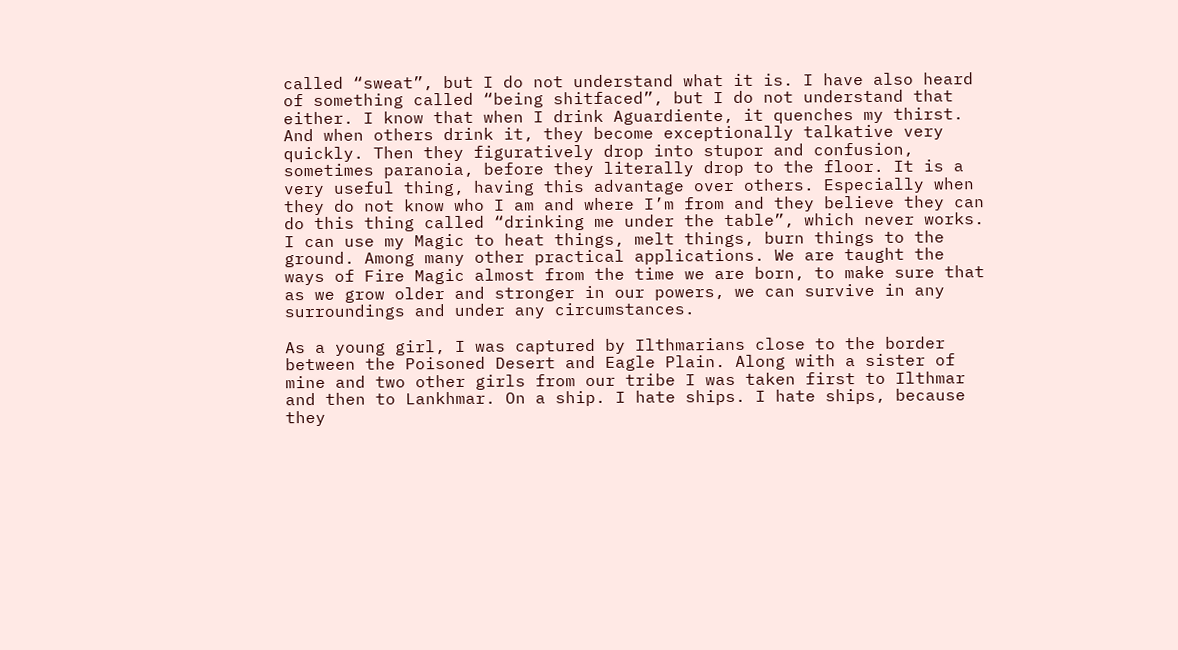called “sweat”, but I do not understand what it is. I have also heard of something called “being shitfaced”, but I do not understand that either. I know that when I drink Aguardiente, it quenches my thirst. And when others drink it, they become exceptionally talkative very quickly. Then they figuratively drop into stupor and confusion, sometimes paranoia, before they literally drop to the floor. It is a very useful thing, having this advantage over others. Especially when they do not know who I am and where I’m from and they believe they can do this thing called “drinking me under the table”, which never works. I can use my Magic to heat things, melt things, burn things to the ground. Among many other practical applications. We are taught the ways of Fire Magic almost from the time we are born, to make sure that as we grow older and stronger in our powers, we can survive in any surroundings and under any circumstances.

As a young girl, I was captured by Ilthmarians close to the border between the Poisoned Desert and Eagle Plain. Along with a sister of mine and two other girls from our tribe I was taken first to Ilthmar and then to Lankhmar. On a ship. I hate ships. I hate ships, because they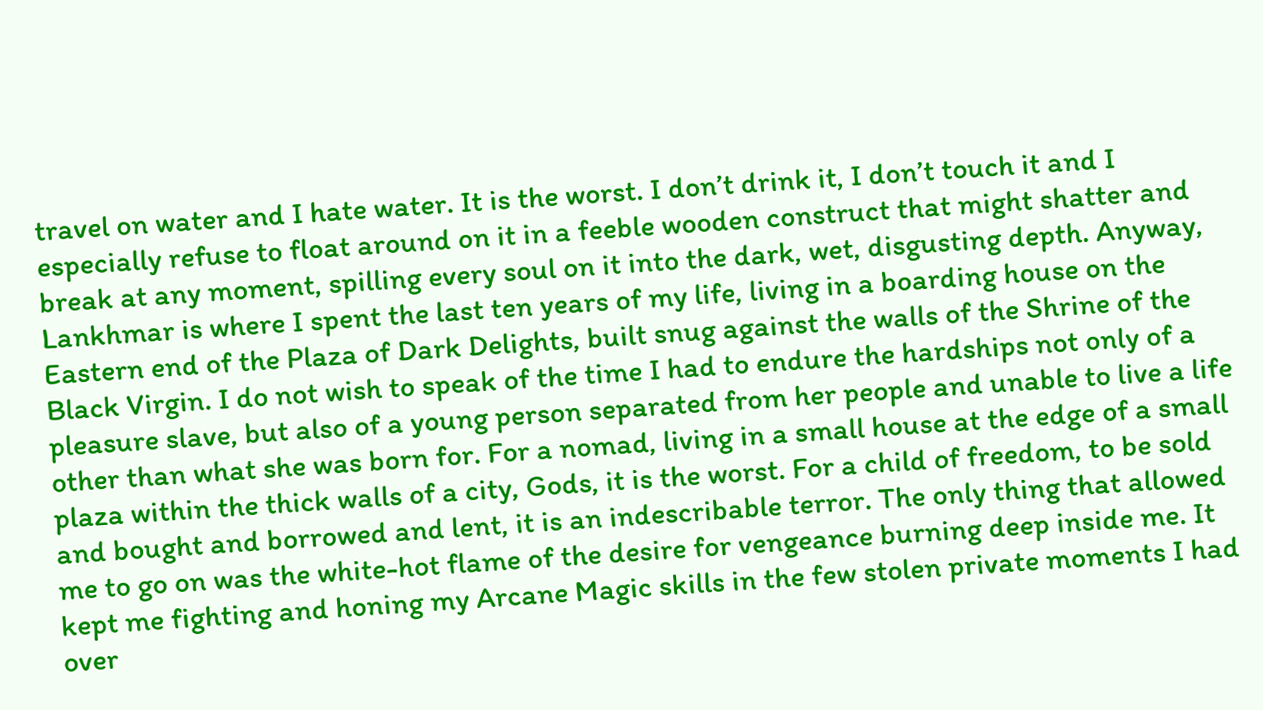travel on water and I hate water. It is the worst. I don’t drink it, I don’t touch it and I especially refuse to float around on it in a feeble wooden construct that might shatter and break at any moment, spilling every soul on it into the dark, wet, disgusting depth. Anyway, Lankhmar is where I spent the last ten years of my life, living in a boarding house on the Eastern end of the Plaza of Dark Delights, built snug against the walls of the Shrine of the Black Virgin. I do not wish to speak of the time I had to endure the hardships not only of a pleasure slave, but also of a young person separated from her people and unable to live a life other than what she was born for. For a nomad, living in a small house at the edge of a small plaza within the thick walls of a city, Gods, it is the worst. For a child of freedom, to be sold and bought and borrowed and lent, it is an indescribable terror. The only thing that allowed me to go on was the white-hot flame of the desire for vengeance burning deep inside me. It kept me fighting and honing my Arcane Magic skills in the few stolen private moments I had over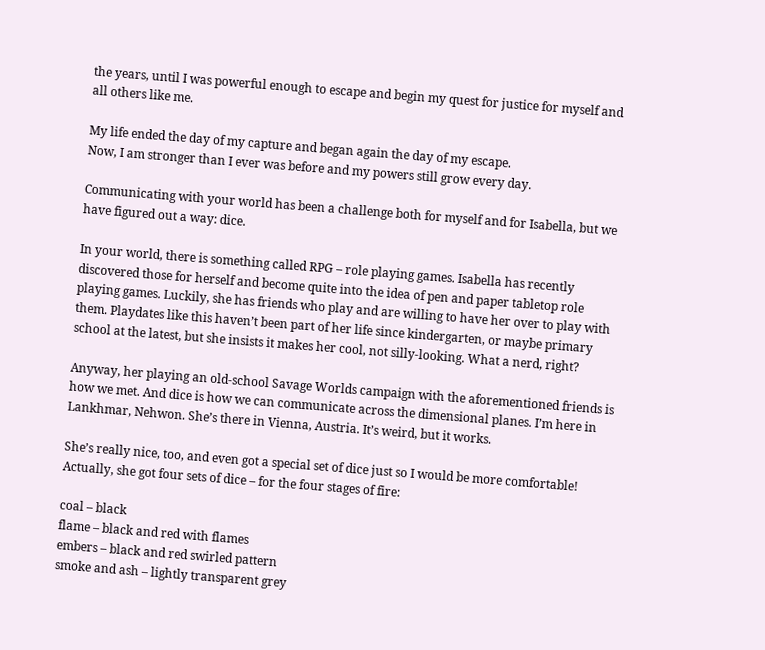the years, until I was powerful enough to escape and begin my quest for justice for myself and all others like me.

My life ended the day of my capture and began again the day of my escape.
Now, I am stronger than I ever was before and my powers still grow every day.

Communicating with your world has been a challenge both for myself and for Isabella, but we have figured out a way: dice.

In your world, there is something called RPG – role playing games. Isabella has recently discovered those for herself and become quite into the idea of pen and paper tabletop role playing games. Luckily, she has friends who play and are willing to have her over to play with them. Playdates like this haven’t been part of her life since kindergarten, or maybe primary school at the latest, but she insists it makes her cool, not silly-looking. What a nerd, right?

Anyway, her playing an old-school Savage Worlds campaign with the aforementioned friends is how we met. And dice is how we can communicate across the dimensional planes. I’m here in Lankhmar, Nehwon. She’s there in Vienna, Austria. It’s weird, but it works.

She’s really nice, too, and even got a special set of dice just so I would be more comfortable!
Actually, she got four sets of dice – for the four stages of fire:

coal – black
flame – black and red with flames
embers – black and red swirled pattern
smoke and ash – lightly transparent grey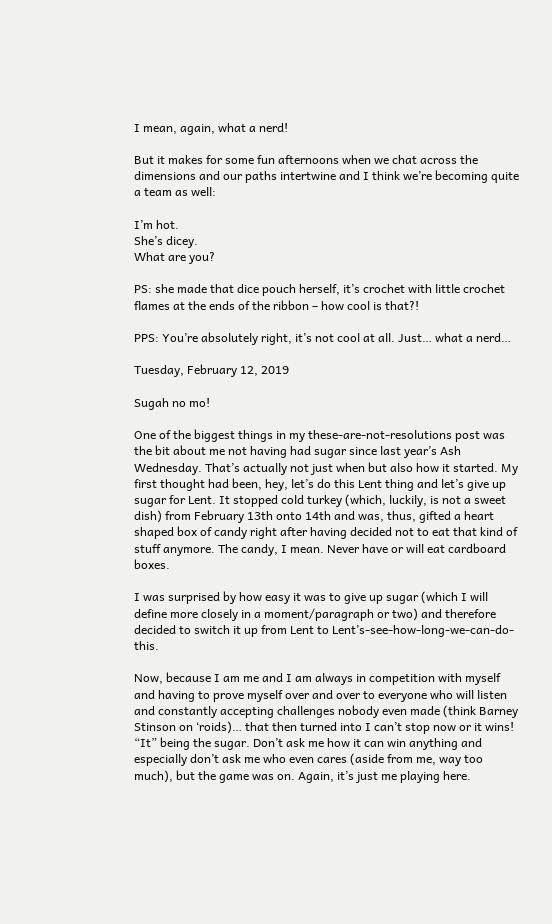I mean, again, what a nerd!

But it makes for some fun afternoons when we chat across the dimensions and our paths intertwine and I think we’re becoming quite a team as well:

I’m hot.
She’s dicey.
What are you?

PS: she made that dice pouch herself, it’s crochet with little crochet flames at the ends of the ribbon – how cool is that?!

PPS: You’re absolutely right, it’s not cool at all. Just… what a nerd…

Tuesday, February 12, 2019

Sugah no mo!

One of the biggest things in my these-are-not-resolutions post was the bit about me not having had sugar since last year’s Ash Wednesday. That’s actually not just when but also how it started. My first thought had been, hey, let’s do this Lent thing and let’s give up sugar for Lent. It stopped cold turkey (which, luckily, is not a sweet dish) from February 13th onto 14th and was, thus, gifted a heart shaped box of candy right after having decided not to eat that kind of stuff anymore. The candy, I mean. Never have or will eat cardboard boxes.

I was surprised by how easy it was to give up sugar (which I will define more closely in a moment/paragraph or two) and therefore decided to switch it up from Lent to Lent’s-see-how-long-we-can-do-this.

Now, because I am me and I am always in competition with myself and having to prove myself over and over to everyone who will listen and constantly accepting challenges nobody even made (think Barney Stinson on ‘roids)… that then turned into I can’t stop now or it wins! “It” being the sugar. Don’t ask me how it can win anything and especially don’t ask me who even cares (aside from me, way too much), but the game was on. Again, it’s just me playing here.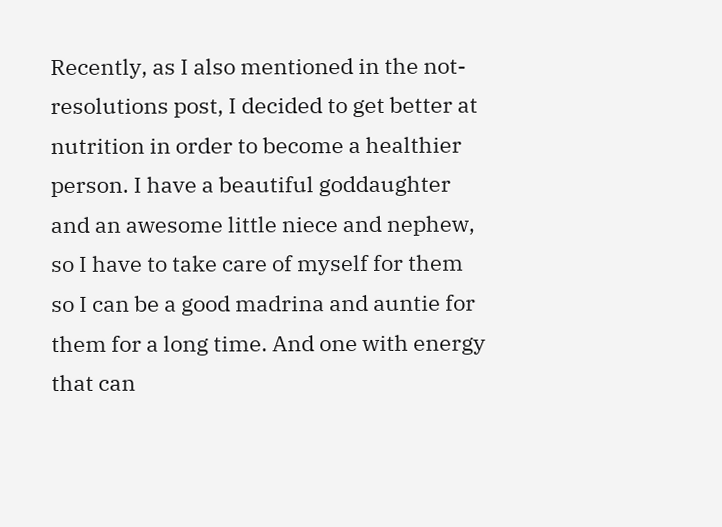Recently, as I also mentioned in the not-resolutions post, I decided to get better at nutrition in order to become a healthier person. I have a beautiful goddaughter and an awesome little niece and nephew, so I have to take care of myself for them so I can be a good madrina and auntie for them for a long time. And one with energy that can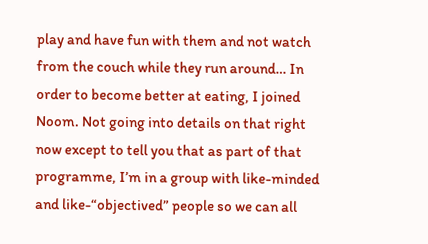play and have fun with them and not watch from the couch while they run around… In order to become better at eating, I joined Noom. Not going into details on that right now except to tell you that as part of that programme, I’m in a group with like-minded and like-“objectived” people so we can all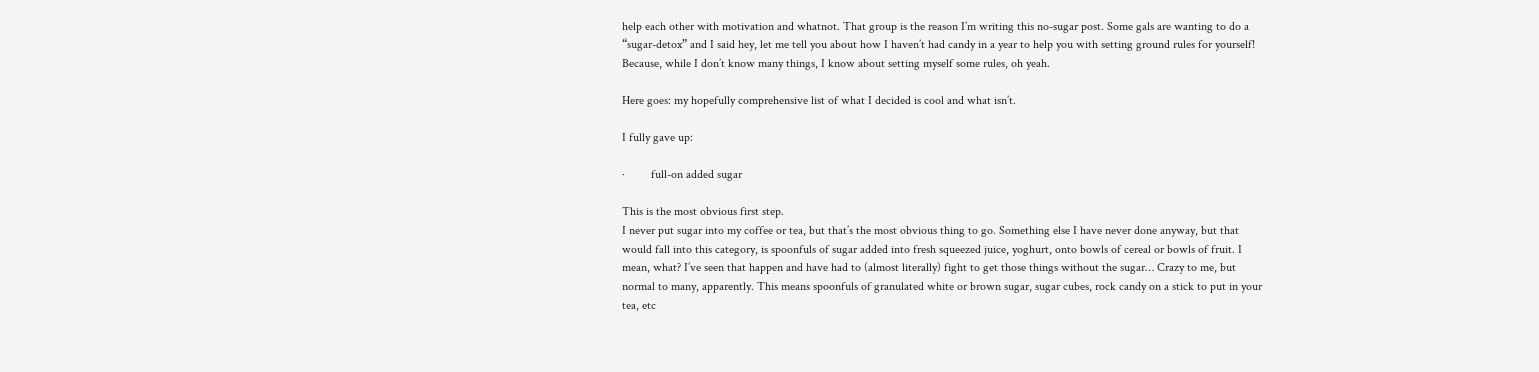help each other with motivation and whatnot. That group is the reason I’m writing this no-sugar post. Some gals are wanting to do a “sugar-detox” and I said hey, let me tell you about how I haven’t had candy in a year to help you with setting ground rules for yourself! Because, while I don’t know many things, I know about setting myself some rules, oh yeah.

Here goes: my hopefully comprehensive list of what I decided is cool and what isn’t.

I fully gave up:

·         full-on added sugar

This is the most obvious first step.
I never put sugar into my coffee or tea, but that’s the most obvious thing to go. Something else I have never done anyway, but that would fall into this category, is spoonfuls of sugar added into fresh squeezed juice, yoghurt, onto bowls of cereal or bowls of fruit. I mean, what? I’ve seen that happen and have had to (almost literally) fight to get those things without the sugar… Crazy to me, but normal to many, apparently. This means spoonfuls of granulated white or brown sugar, sugar cubes, rock candy on a stick to put in your tea, etc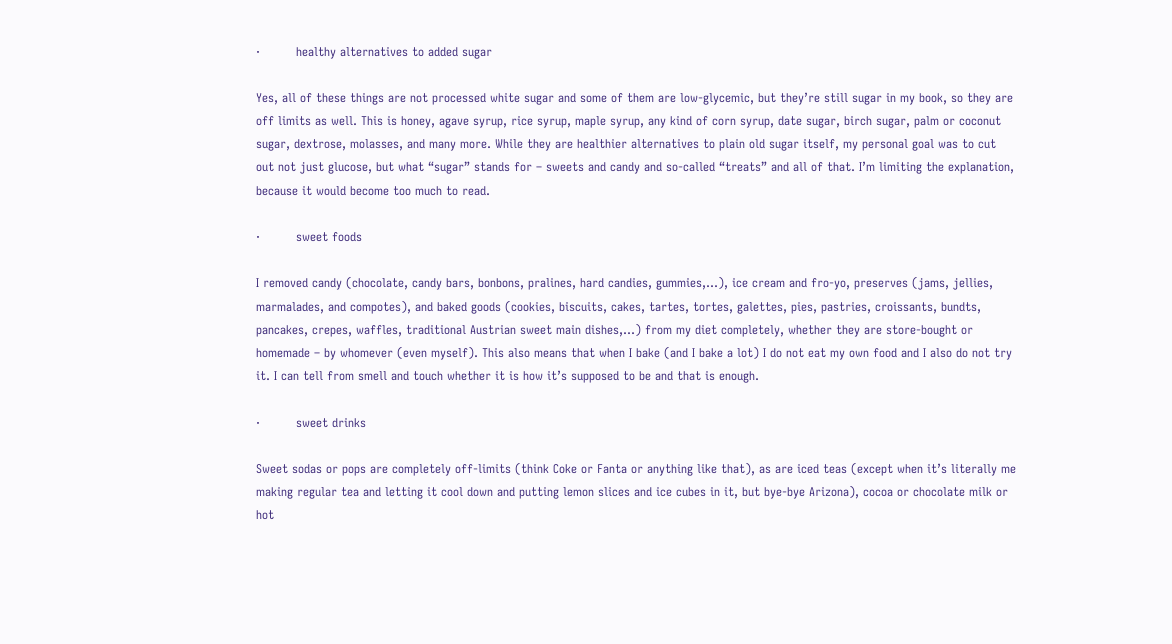·         healthy alternatives to added sugar

Yes, all of these things are not processed white sugar and some of them are low-glycemic, but they’re still sugar in my book, so they are off limits as well. This is honey, agave syrup, rice syrup, maple syrup, any kind of corn syrup, date sugar, birch sugar, palm or coconut sugar, dextrose, molasses, and many more. While they are healthier alternatives to plain old sugar itself, my personal goal was to cut out not just glucose, but what “sugar” stands for – sweets and candy and so-called “treats” and all of that. I’m limiting the explanation, because it would become too much to read.

·         sweet foods

I removed candy (chocolate, candy bars, bonbons, pralines, hard candies, gummies,…), ice cream and fro-yo, preserves (jams, jellies, marmalades, and compotes), and baked goods (cookies, biscuits, cakes, tartes, tortes, galettes, pies, pastries, croissants, bundts, pancakes, crepes, waffles, traditional Austrian sweet main dishes,…) from my diet completely, whether they are store-bought or homemade – by whomever (even myself). This also means that when I bake (and I bake a lot) I do not eat my own food and I also do not try it. I can tell from smell and touch whether it is how it’s supposed to be and that is enough.

·         sweet drinks

Sweet sodas or pops are completely off-limits (think Coke or Fanta or anything like that), as are iced teas (except when it’s literally me making regular tea and letting it cool down and putting lemon slices and ice cubes in it, but bye-bye Arizona), cocoa or chocolate milk or hot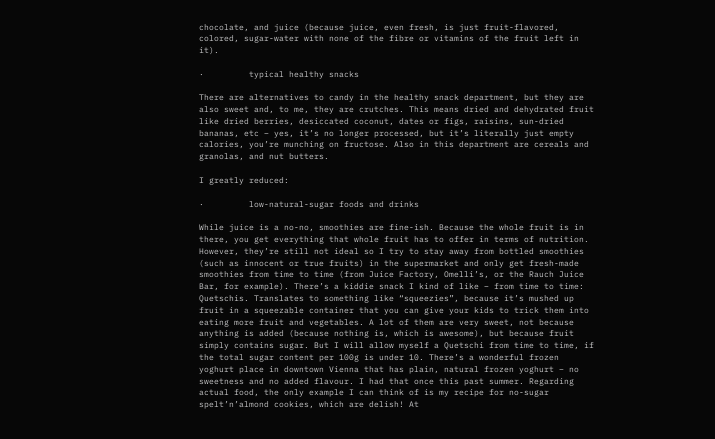chocolate, and juice (because juice, even fresh, is just fruit-flavored, colored, sugar-water with none of the fibre or vitamins of the fruit left in it).

·         typical healthy snacks

There are alternatives to candy in the healthy snack department, but they are also sweet and, to me, they are crutches. This means dried and dehydrated fruit like dried berries, desiccated coconut, dates or figs, raisins, sun-dried bananas, etc – yes, it’s no longer processed, but it’s literally just empty calories, you’re munching on fructose. Also in this department are cereals and granolas, and nut butters.

I greatly reduced:

·         low-natural-sugar foods and drinks

While juice is a no-no, smoothies are fine-ish. Because the whole fruit is in there, you get everything that whole fruit has to offer in terms of nutrition. However, they’re still not ideal so I try to stay away from bottled smoothies (such as innocent or true fruits) in the supermarket and only get fresh-made smoothies from time to time (from Juice Factory, Omelli’s, or the Rauch Juice Bar, for example). There’s a kiddie snack I kind of like – from time to time: Quetschis. Translates to something like “squeezies”, because it’s mushed up fruit in a squeezable container that you can give your kids to trick them into eating more fruit and vegetables. A lot of them are very sweet, not because anything is added (because nothing is, which is awesome), but because fruit simply contains sugar. But I will allow myself a Quetschi from time to time, if the total sugar content per 100g is under 10. There’s a wonderful frozen yoghurt place in downtown Vienna that has plain, natural frozen yoghurt – no sweetness and no added flavour. I had that once this past summer. Regarding actual food, the only example I can think of is my recipe for no-sugar spelt’n’almond cookies, which are delish! At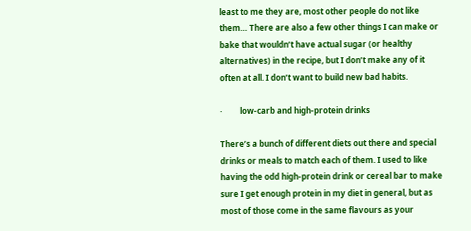least to me they are, most other people do not like them… There are also a few other things I can make or bake that wouldn’t have actual sugar (or healthy alternatives) in the recipe, but I don’t make any of it often at all. I don’t want to build new bad habits.

·         low-carb and high-protein drinks

There’s a bunch of different diets out there and special drinks or meals to match each of them. I used to like having the odd high-protein drink or cereal bar to make sure I get enough protein in my diet in general, but as most of those come in the same flavours as your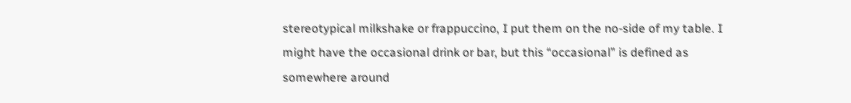stereotypical milkshake or frappuccino, I put them on the no-side of my table. I might have the occasional drink or bar, but this “occasional” is defined as somewhere around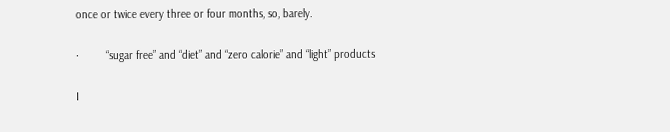once or twice every three or four months, so, barely.

·         “sugar free” and “diet” and “zero calorie” and “light” products

I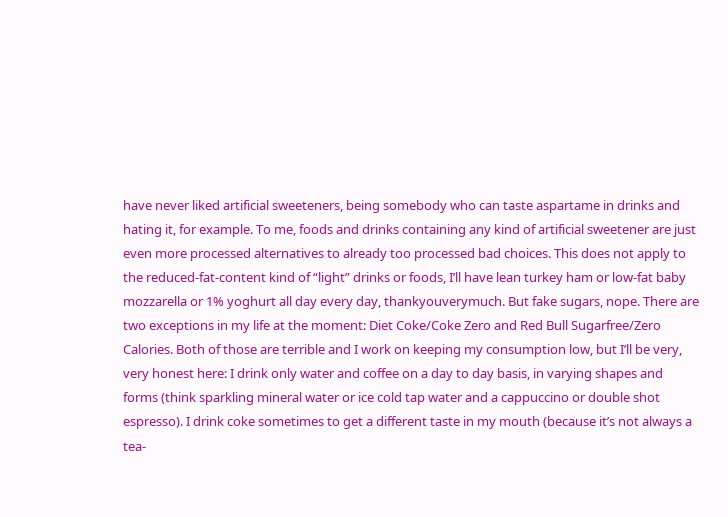have never liked artificial sweeteners, being somebody who can taste aspartame in drinks and hating it, for example. To me, foods and drinks containing any kind of artificial sweetener are just even more processed alternatives to already too processed bad choices. This does not apply to the reduced-fat-content kind of “light” drinks or foods, I’ll have lean turkey ham or low-fat baby mozzarella or 1% yoghurt all day every day, thankyouverymuch. But fake sugars, nope. There are two exceptions in my life at the moment: Diet Coke/Coke Zero and Red Bull Sugarfree/Zero Calories. Both of those are terrible and I work on keeping my consumption low, but I’ll be very, very honest here: I drink only water and coffee on a day to day basis, in varying shapes and forms (think sparkling mineral water or ice cold tap water and a cappuccino or double shot espresso). I drink coke sometimes to get a different taste in my mouth (because it’s not always a tea-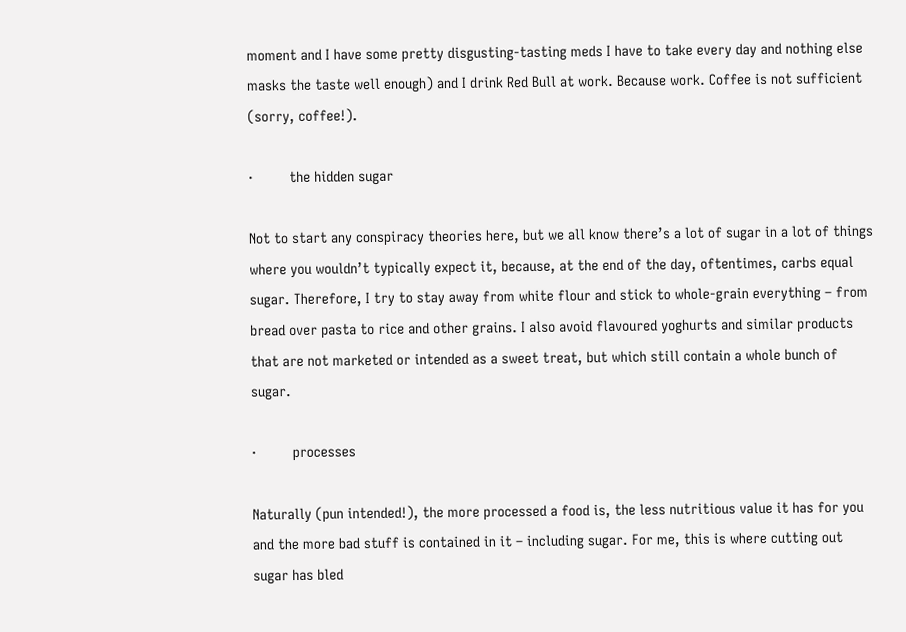moment and I have some pretty disgusting-tasting meds I have to take every day and nothing else masks the taste well enough) and I drink Red Bull at work. Because work. Coffee is not sufficient (sorry, coffee!).

·         the hidden sugar

Not to start any conspiracy theories here, but we all know there’s a lot of sugar in a lot of things where you wouldn’t typically expect it, because, at the end of the day, oftentimes, carbs equal sugar. Therefore, I try to stay away from white flour and stick to whole-grain everything – from bread over pasta to rice and other grains. I also avoid flavoured yoghurts and similar products that are not marketed or intended as a sweet treat, but which still contain a whole bunch of sugar.

·         processes

Naturally (pun intended!), the more processed a food is, the less nutritious value it has for you and the more bad stuff is contained in it – including sugar. For me, this is where cutting out sugar has bled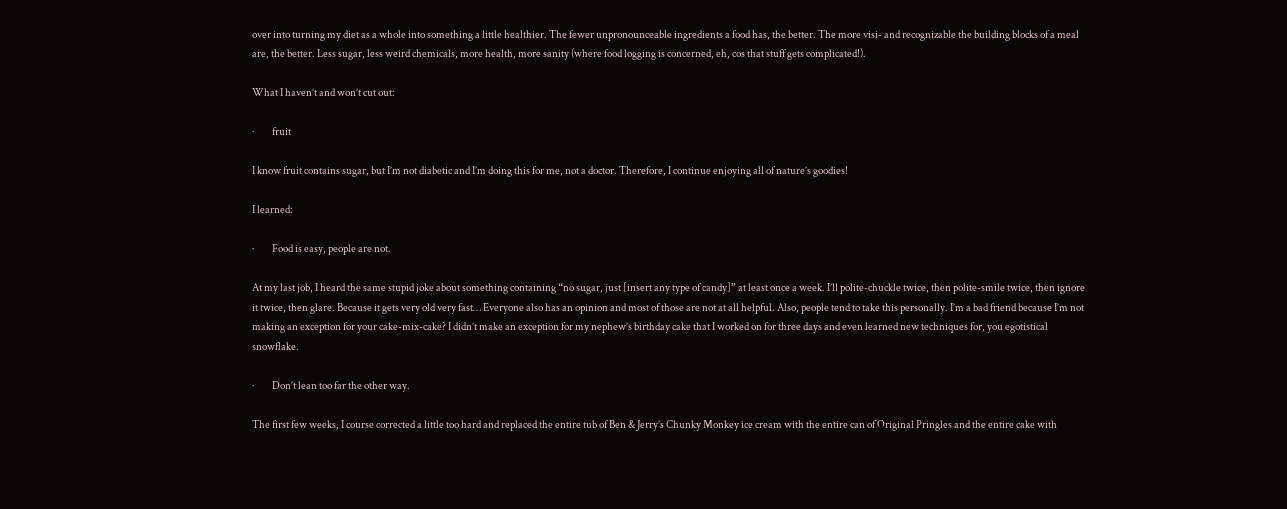over into turning my diet as a whole into something a little healthier. The fewer unpronounceable ingredients a food has, the better. The more visi- and recognizable the building blocks of a meal are, the better. Less sugar, less weird chemicals, more health, more sanity (where food logging is concerned, eh, cos that stuff gets complicated!).

What I haven’t and won’t cut out:

·         fruit

I know fruit contains sugar, but I’m not diabetic and I’m doing this for me, not a doctor. Therefore, I continue enjoying all of nature’s goodies!

I learned:

·         Food is easy, people are not.

At my last job, I heard the same stupid joke about something containing “no sugar, just [insert any type of candy]” at least once a week. I’ll polite-chuckle twice, then polite-smile twice, then ignore it twice, then glare. Because it gets very old very fast… Everyone also has an opinion and most of those are not at all helpful. Also, people tend to take this personally. I’m a bad friend because I’m not making an exception for your cake-mix-cake? I didn’t make an exception for my nephew’s birthday cake that I worked on for three days and even learned new techniques for, you egotistical snowflake.

·         Don’t lean too far the other way.

The first few weeks, I course corrected a little too hard and replaced the entire tub of Ben & Jerry’s Chunky Monkey ice cream with the entire can of Original Pringles and the entire cake with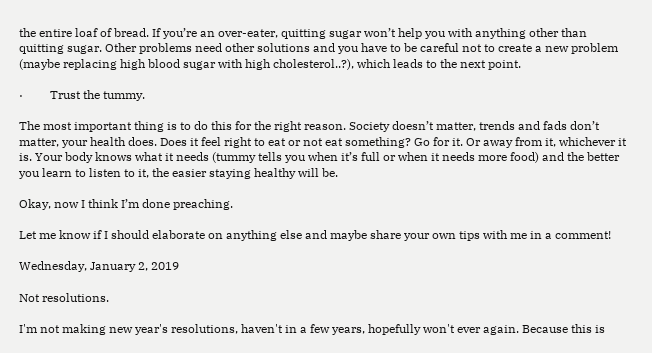the entire loaf of bread. If you’re an over-eater, quitting sugar won’t help you with anything other than quitting sugar. Other problems need other solutions and you have to be careful not to create a new problem (maybe replacing high blood sugar with high cholesterol..?), which leads to the next point.

·         Trust the tummy.

The most important thing is to do this for the right reason. Society doesn’t matter, trends and fads don’t matter, your health does. Does it feel right to eat or not eat something? Go for it. Or away from it, whichever it is. Your body knows what it needs (tummy tells you when it’s full or when it needs more food) and the better you learn to listen to it, the easier staying healthy will be.

Okay, now I think I’m done preaching.

Let me know if I should elaborate on anything else and maybe share your own tips with me in a comment!

Wednesday, January 2, 2019

Not resolutions.

I'm not making new year's resolutions, haven't in a few years, hopefully won't ever again. Because this is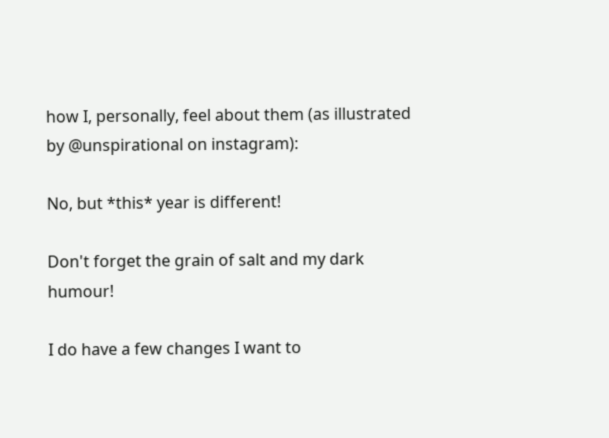how I, personally, feel about them (as illustrated by @unspirational on instagram):

No, but *this* year is different!

Don't forget the grain of salt and my dark humour!

I do have a few changes I want to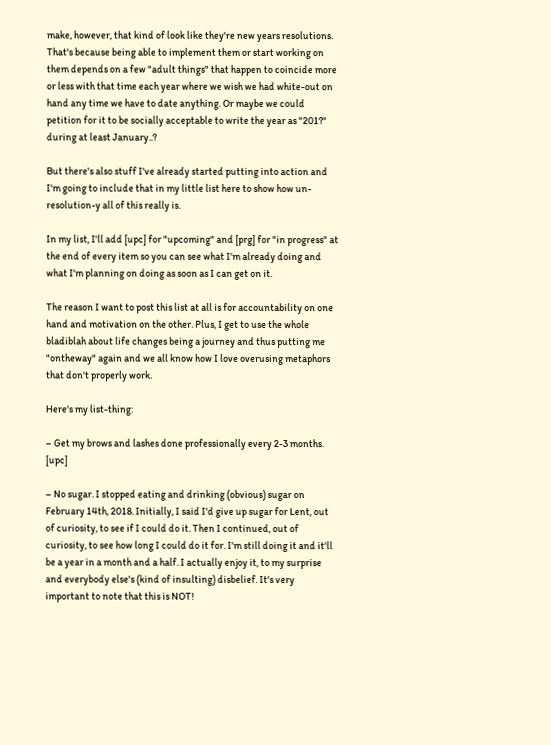make, however, that kind of look like they're new years resolutions. That's because being able to implement them or start working on them depends on a few "adult things" that happen to coincide more or less with that time each year where we wish we had white-out on hand any time we have to date anything. Or maybe we could petition for it to be socially acceptable to write the year as "201?" during at least January..?

But there's also stuff I've already started putting into action and I'm going to include that in my little list here to show how un-resolution-y all of this really is.

In my list, I'll add [upc] for "upcoming" and [prg] for "in progress" at the end of every item so you can see what I'm already doing and what I'm planning on doing as soon as I can get on it.

The reason I want to post this list at all is for accountability on one hand and motivation on the other. Plus, I get to use the whole bladiblah about life changes being a journey and thus putting me "ontheway" again and we all know how I love overusing metaphors that don't properly work.

Here's my list-thing:

– Get my brows and lashes done professionally every 2-3 months. [upc]

– No sugar. I stopped eating and drinking (obvious) sugar on February 14th, 2018. Initially, I said I'd give up sugar for Lent, out of curiosity, to see if I could do it. Then I continued, out of curiosity, to see how long I could do it for. I'm still doing it and it'll be a year in a month and a half. I actually enjoy it, to my surprise and everybody else's (kind of insulting) disbelief. It's very important to note that this is NOT!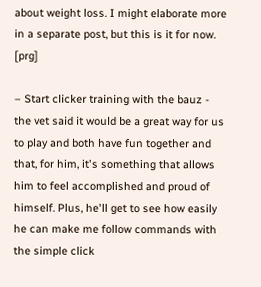about weight loss. I might elaborate more in a separate post, but this is it for now. [prg]

– Start clicker training with the bauz - the vet said it would be a great way for us to play and both have fun together and that, for him, it's something that allows him to feel accomplished and proud of himself. Plus, he'll get to see how easily he can make me follow commands with the simple click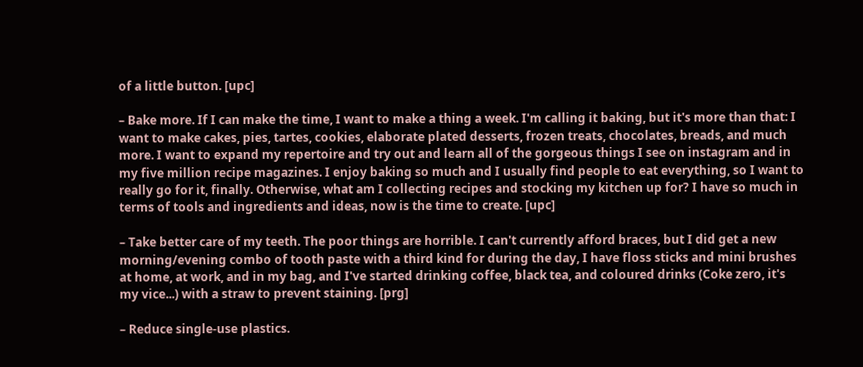of a little button. [upc]

– Bake more. If I can make the time, I want to make a thing a week. I'm calling it baking, but it's more than that: I want to make cakes, pies, tartes, cookies, elaborate plated desserts, frozen treats, chocolates, breads, and much more. I want to expand my repertoire and try out and learn all of the gorgeous things I see on instagram and in my five million recipe magazines. I enjoy baking so much and I usually find people to eat everything, so I want to really go for it, finally. Otherwise, what am I collecting recipes and stocking my kitchen up for? I have so much in terms of tools and ingredients and ideas, now is the time to create. [upc]

– Take better care of my teeth. The poor things are horrible. I can't currently afford braces, but I did get a new morning/evening combo of tooth paste with a third kind for during the day, I have floss sticks and mini brushes at home, at work, and in my bag, and I've started drinking coffee, black tea, and coloured drinks (Coke zero, it's my vice...) with a straw to prevent staining. [prg]

– Reduce single-use plastics.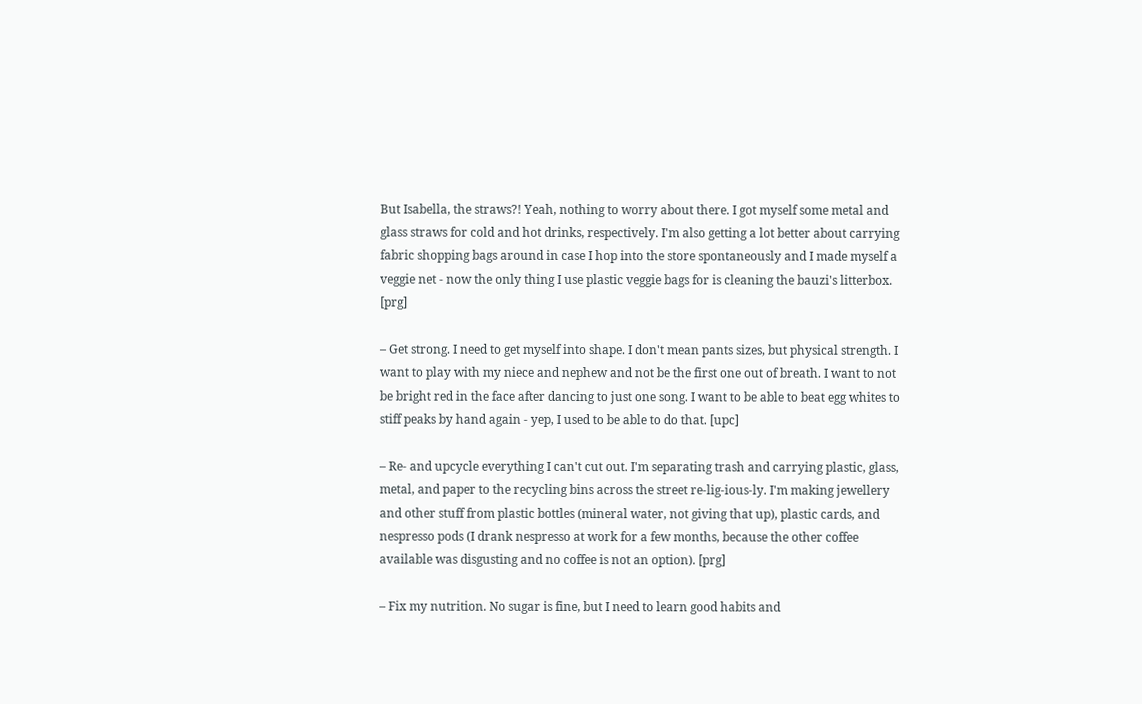But Isabella, the straws?! Yeah, nothing to worry about there. I got myself some metal and glass straws for cold and hot drinks, respectively. I'm also getting a lot better about carrying fabric shopping bags around in case I hop into the store spontaneously and I made myself a veggie net - now the only thing I use plastic veggie bags for is cleaning the bauzi's litterbox. [prg]

– Get strong. I need to get myself into shape. I don't mean pants sizes, but physical strength. I want to play with my niece and nephew and not be the first one out of breath. I want to not be bright red in the face after dancing to just one song. I want to be able to beat egg whites to stiff peaks by hand again - yep, I used to be able to do that. [upc]

– Re- and upcycle everything I can't cut out. I'm separating trash and carrying plastic, glass, metal, and paper to the recycling bins across the street re-lig-ious-ly. I'm making jewellery and other stuff from plastic bottles (mineral water, not giving that up), plastic cards, and nespresso pods (I drank nespresso at work for a few months, because the other coffee available was disgusting and no coffee is not an option). [prg]

– Fix my nutrition. No sugar is fine, but I need to learn good habits and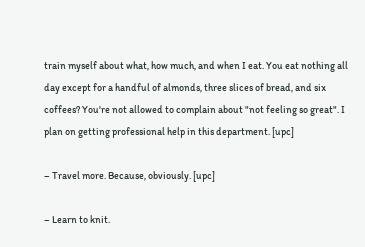train myself about what, how much, and when I eat. You eat nothing all day except for a handful of almonds, three slices of bread, and six coffees? You're not allowed to complain about "not feeling so great". I plan on getting professional help in this department. [upc]

– Travel more. Because, obviously. [upc]

– Learn to knit.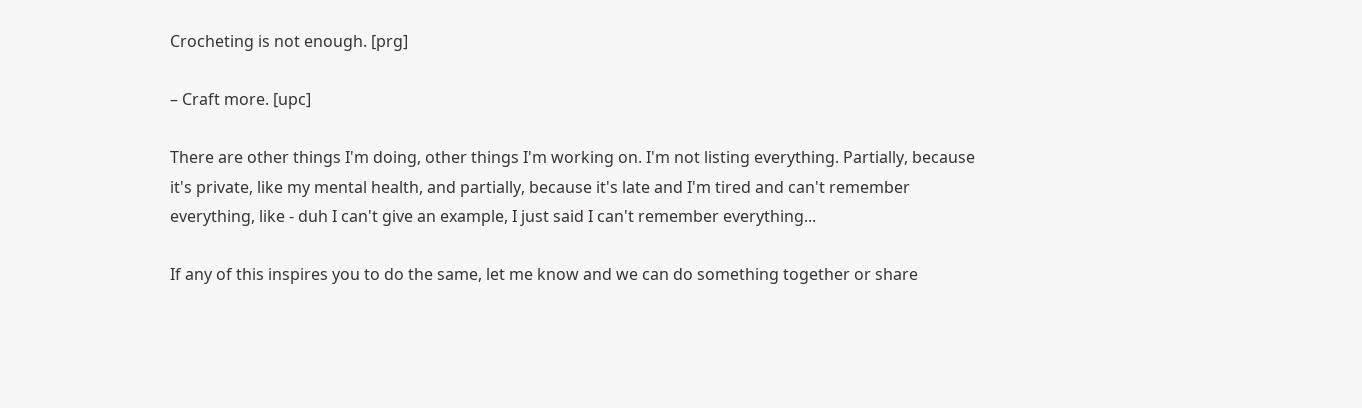Crocheting is not enough. [prg]

– Craft more. [upc]

There are other things I'm doing, other things I'm working on. I'm not listing everything. Partially, because it's private, like my mental health, and partially, because it's late and I'm tired and can't remember everything, like - duh I can't give an example, I just said I can't remember everything...

If any of this inspires you to do the same, let me know and we can do something together or share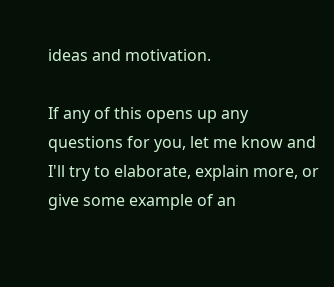ideas and motivation.

If any of this opens up any questions for you, let me know and I'll try to elaborate, explain more, or give some example of an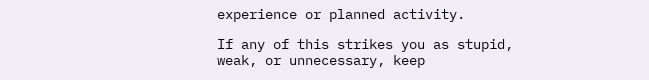experience or planned activity.

If any of this strikes you as stupid, weak, or unnecessary, keep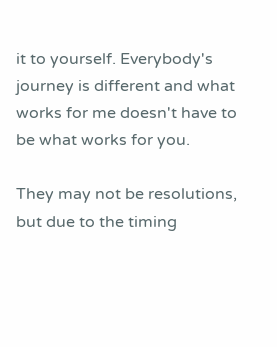it to yourself. Everybody's journey is different and what works for me doesn't have to be what works for you.

They may not be resolutions, but due to the timing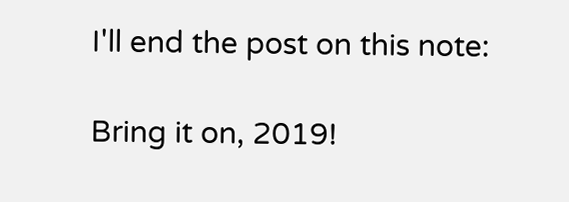I'll end the post on this note:

Bring it on, 2019!